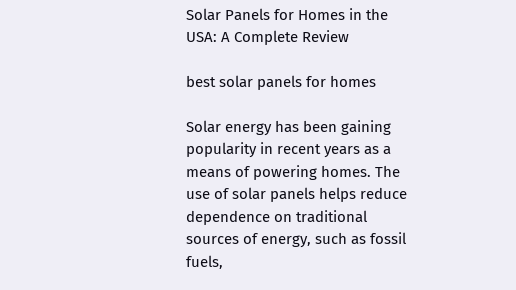Solar Panels for Homes in the USA: A Complete Review

best solar panels for homes

Solar energy has been gaining popularity in recent years as a means of powering homes. The use of solar panels helps reduce dependence on traditional sources of energy, such as fossil fuels,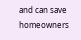and can save homeowners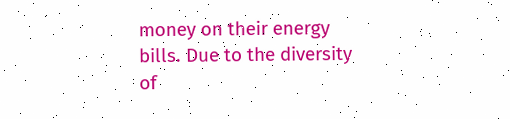money on their energy bills. Due to the diversity of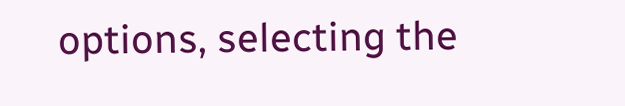options, selecting the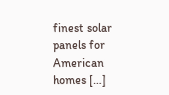finest solar panels for American homes […]